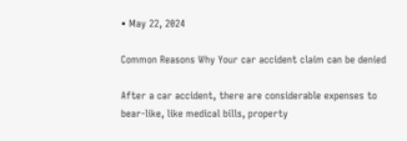• May 22, 2024

Common Reasons Why Your car accident claim can be denied

After a car accident, there are considerable expenses to bear-like, like medical bills, property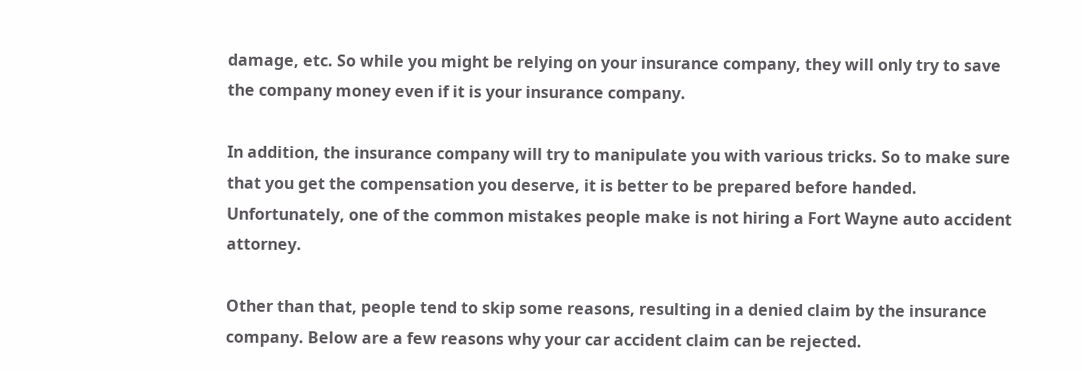damage, etc. So while you might be relying on your insurance company, they will only try to save the company money even if it is your insurance company.

In addition, the insurance company will try to manipulate you with various tricks. So to make sure that you get the compensation you deserve, it is better to be prepared before handed. Unfortunately, one of the common mistakes people make is not hiring a Fort Wayne auto accident attorney.

Other than that, people tend to skip some reasons, resulting in a denied claim by the insurance company. Below are a few reasons why your car accident claim can be rejected.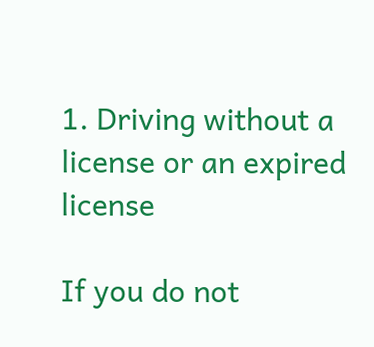1. Driving without a license or an expired license

If you do not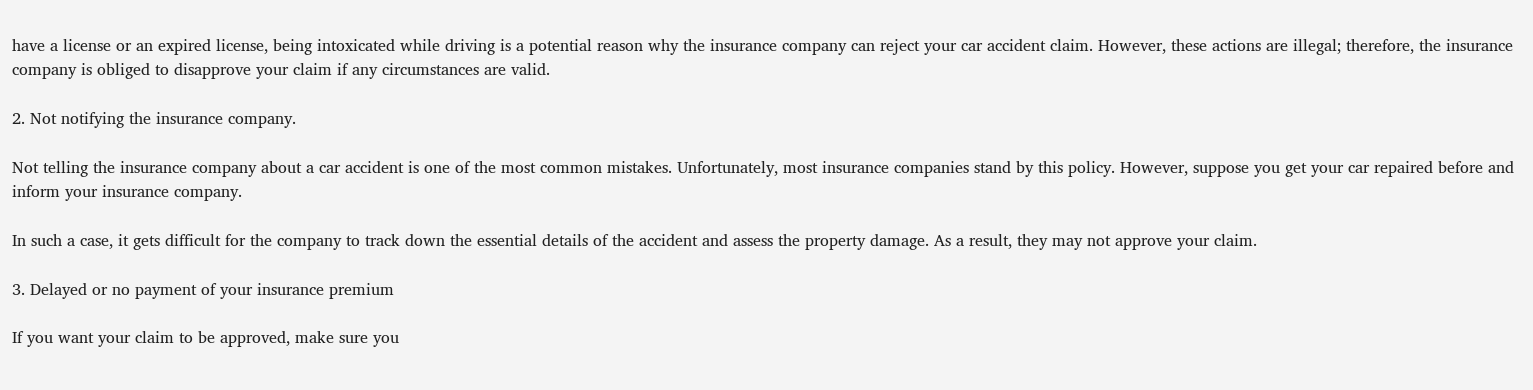have a license or an expired license, being intoxicated while driving is a potential reason why the insurance company can reject your car accident claim. However, these actions are illegal; therefore, the insurance company is obliged to disapprove your claim if any circumstances are valid.

2. Not notifying the insurance company.

Not telling the insurance company about a car accident is one of the most common mistakes. Unfortunately, most insurance companies stand by this policy. However, suppose you get your car repaired before and inform your insurance company.

In such a case, it gets difficult for the company to track down the essential details of the accident and assess the property damage. As a result, they may not approve your claim.

3. Delayed or no payment of your insurance premium

If you want your claim to be approved, make sure you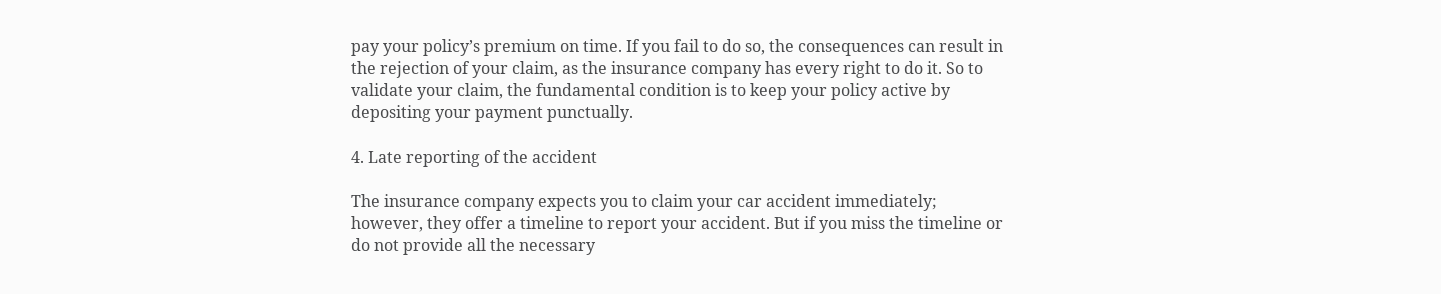pay your policy’s premium on time. If you fail to do so, the consequences can result in the rejection of your claim, as the insurance company has every right to do it. So to validate your claim, the fundamental condition is to keep your policy active by depositing your payment punctually.

4. Late reporting of the accident

The insurance company expects you to claim your car accident immediately; however, they offer a timeline to report your accident. But if you miss the timeline or do not provide all the necessary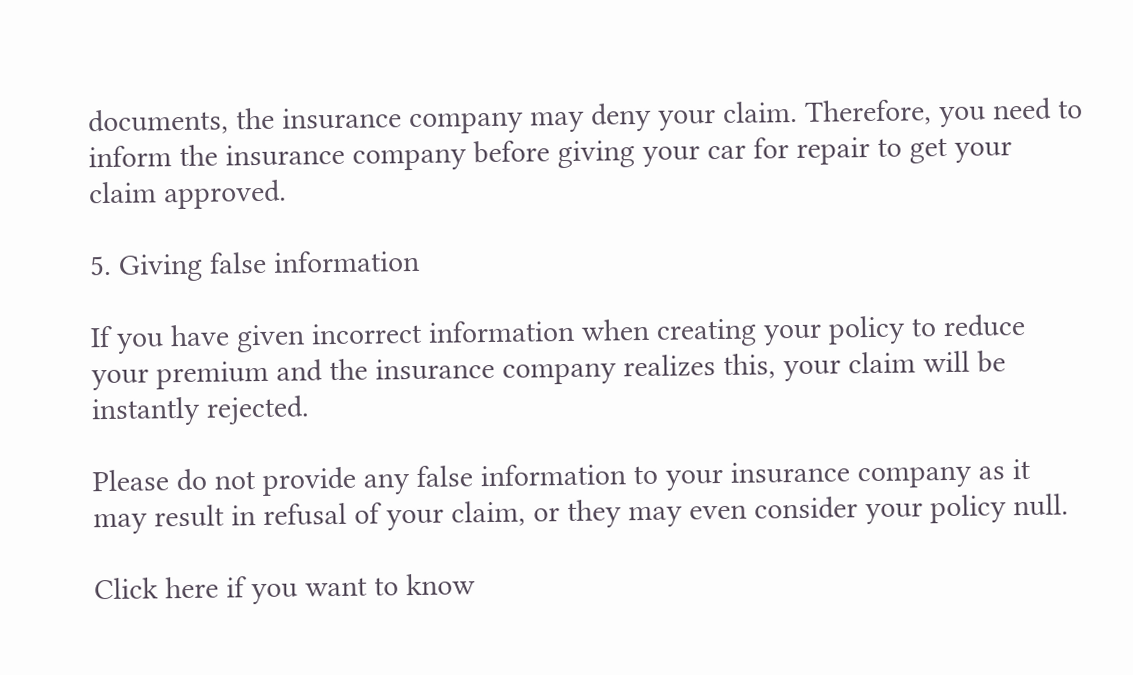documents, the insurance company may deny your claim. Therefore, you need to inform the insurance company before giving your car for repair to get your claim approved.

5. Giving false information

If you have given incorrect information when creating your policy to reduce your premium and the insurance company realizes this, your claim will be instantly rejected.

Please do not provide any false information to your insurance company as it may result in refusal of your claim, or they may even consider your policy null.

Click here if you want to know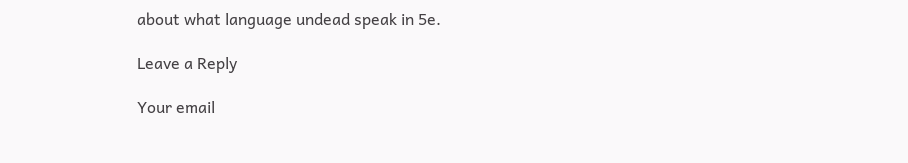about what language undead speak in 5e.

Leave a Reply

Your email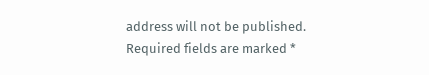address will not be published. Required fields are marked *